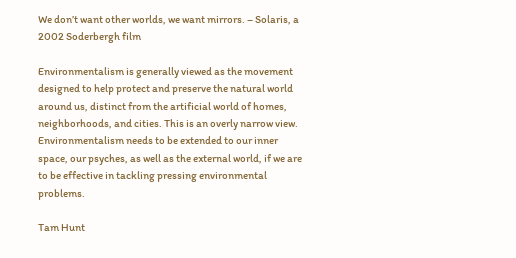We don’t want other worlds, we want mirrors. – Solaris, a 2002 Soderbergh film

Environmentalism is generally viewed as the movement designed to help protect and preserve the natural world around us, distinct from the artificial world of homes, neighborhoods, and cities. This is an overly narrow view. Environmentalism needs to be extended to our inner space, our psyches, as well as the external world, if we are to be effective in tackling pressing environmental problems.

Tam Hunt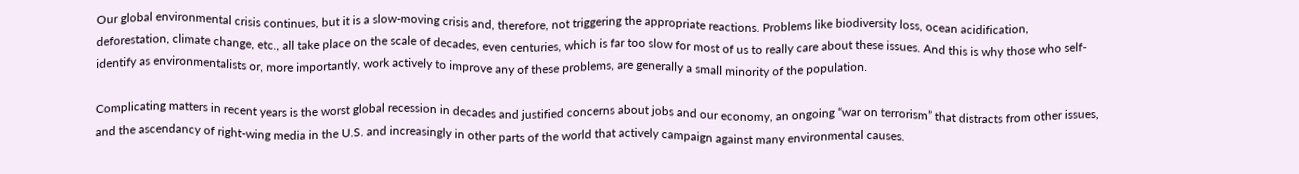Our global environmental crisis continues, but it is a slow-moving crisis and, therefore, not triggering the appropriate reactions. Problems like biodiversity loss, ocean acidification, deforestation, climate change, etc., all take place on the scale of decades, even centuries, which is far too slow for most of us to really care about these issues. And this is why those who self-identify as environmentalists or, more importantly, work actively to improve any of these problems, are generally a small minority of the population.

Complicating matters in recent years is the worst global recession in decades and justified concerns about jobs and our economy, an ongoing “war on terrorism” that distracts from other issues, and the ascendancy of right-wing media in the U.S. and increasingly in other parts of the world that actively campaign against many environmental causes.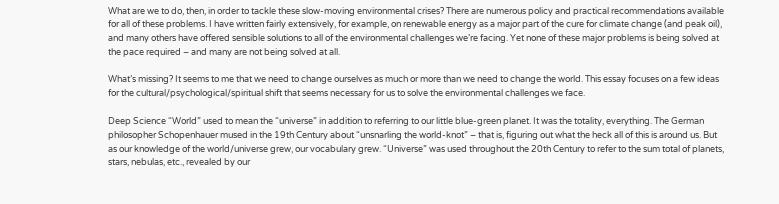What are we to do, then, in order to tackle these slow-moving environmental crises? There are numerous policy and practical recommendations available for all of these problems. I have written fairly extensively, for example, on renewable energy as a major part of the cure for climate change (and peak oil), and many others have offered sensible solutions to all of the environmental challenges we’re facing. Yet none of these major problems is being solved at the pace required – and many are not being solved at all.

What’s missing? It seems to me that we need to change ourselves as much or more than we need to change the world. This essay focuses on a few ideas for the cultural/psychological/spiritual shift that seems necessary for us to solve the environmental challenges we face.

Deep Science “World” used to mean the “universe” in addition to referring to our little blue-green planet. It was the totality, everything. The German philosopher Schopenhauer mused in the 19th Century about “unsnarling the world-knot” – that is, figuring out what the heck all of this is around us. But as our knowledge of the world/universe grew, our vocabulary grew. “Universe” was used throughout the 20th Century to refer to the sum total of planets, stars, nebulas, etc., revealed by our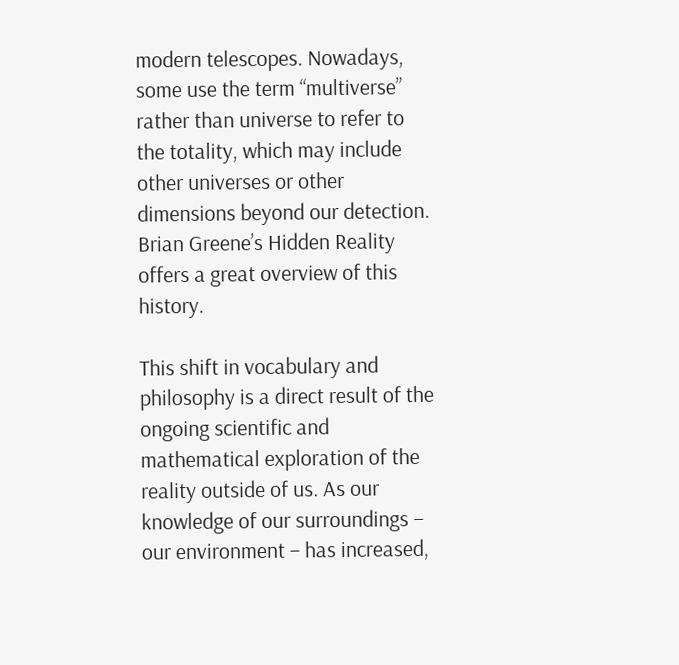modern telescopes. Nowadays, some use the term “multiverse” rather than universe to refer to the totality, which may include other universes or other dimensions beyond our detection. Brian Greene’s Hidden Reality offers a great overview of this history.

This shift in vocabulary and philosophy is a direct result of the ongoing scientific and mathematical exploration of the reality outside of us. As our knowledge of our surroundings – our environment – has increased,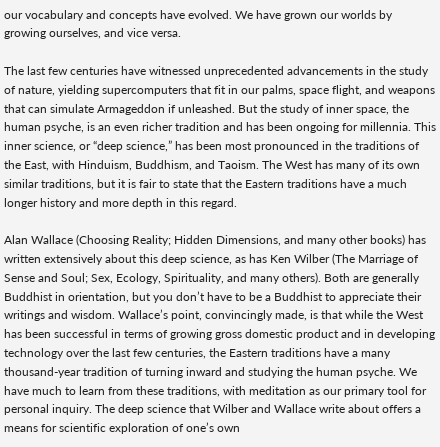our vocabulary and concepts have evolved. We have grown our worlds by growing ourselves, and vice versa.

The last few centuries have witnessed unprecedented advancements in the study of nature, yielding supercomputers that fit in our palms, space flight, and weapons that can simulate Armageddon if unleashed. But the study of inner space, the human psyche, is an even richer tradition and has been ongoing for millennia. This inner science, or “deep science,” has been most pronounced in the traditions of the East, with Hinduism, Buddhism, and Taoism. The West has many of its own similar traditions, but it is fair to state that the Eastern traditions have a much longer history and more depth in this regard.

Alan Wallace (Choosing Reality; Hidden Dimensions, and many other books) has written extensively about this deep science, as has Ken Wilber (The Marriage of Sense and Soul; Sex, Ecology, Spirituality, and many others). Both are generally Buddhist in orientation, but you don’t have to be a Buddhist to appreciate their writings and wisdom. Wallace’s point, convincingly made, is that while the West has been successful in terms of growing gross domestic product and in developing technology over the last few centuries, the Eastern traditions have a many thousand-year tradition of turning inward and studying the human psyche. We have much to learn from these traditions, with meditation as our primary tool for personal inquiry. The deep science that Wilber and Wallace write about offers a means for scientific exploration of one’s own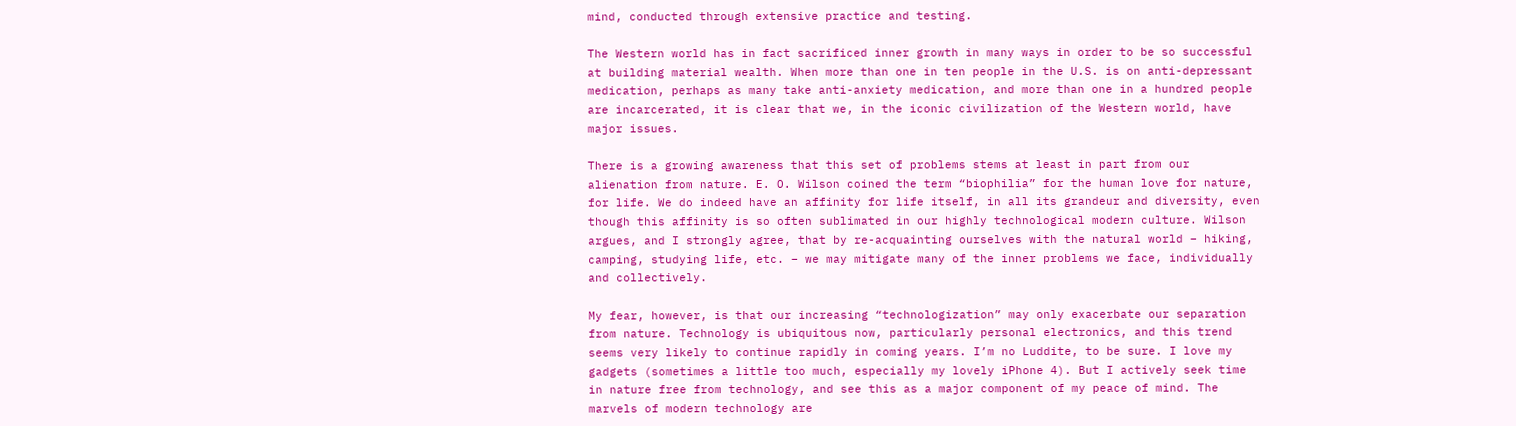mind, conducted through extensive practice and testing.

The Western world has in fact sacrificed inner growth in many ways in order to be so successful at building material wealth. When more than one in ten people in the U.S. is on anti-depressant medication, perhaps as many take anti-anxiety medication, and more than one in a hundred people are incarcerated, it is clear that we, in the iconic civilization of the Western world, have major issues.

There is a growing awareness that this set of problems stems at least in part from our alienation from nature. E. O. Wilson coined the term “biophilia” for the human love for nature, for life. We do indeed have an affinity for life itself, in all its grandeur and diversity, even though this affinity is so often sublimated in our highly technological modern culture. Wilson argues, and I strongly agree, that by re-acquainting ourselves with the natural world – hiking, camping, studying life, etc. – we may mitigate many of the inner problems we face, individually and collectively.

My fear, however, is that our increasing “technologization” may only exacerbate our separation from nature. Technology is ubiquitous now, particularly personal electronics, and this trend seems very likely to continue rapidly in coming years. I’m no Luddite, to be sure. I love my gadgets (sometimes a little too much, especially my lovely iPhone 4). But I actively seek time in nature free from technology, and see this as a major component of my peace of mind. The marvels of modern technology are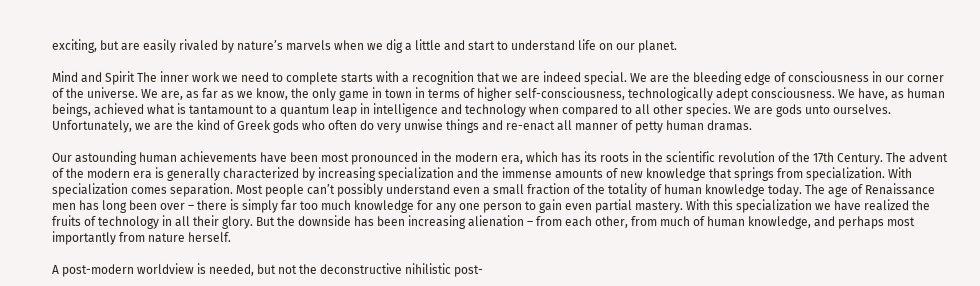exciting, but are easily rivaled by nature’s marvels when we dig a little and start to understand life on our planet.

Mind and Spirit The inner work we need to complete starts with a recognition that we are indeed special. We are the bleeding edge of consciousness in our corner of the universe. We are, as far as we know, the only game in town in terms of higher self-consciousness, technologically adept consciousness. We have, as human beings, achieved what is tantamount to a quantum leap in intelligence and technology when compared to all other species. We are gods unto ourselves. Unfortunately, we are the kind of Greek gods who often do very unwise things and re-enact all manner of petty human dramas.

Our astounding human achievements have been most pronounced in the modern era, which has its roots in the scientific revolution of the 17th Century. The advent of the modern era is generally characterized by increasing specialization and the immense amounts of new knowledge that springs from specialization. With specialization comes separation. Most people can’t possibly understand even a small fraction of the totality of human knowledge today. The age of Renaissance men has long been over – there is simply far too much knowledge for any one person to gain even partial mastery. With this specialization we have realized the fruits of technology in all their glory. But the downside has been increasing alienation – from each other, from much of human knowledge, and perhaps most importantly from nature herself.

A post-modern worldview is needed, but not the deconstructive nihilistic post-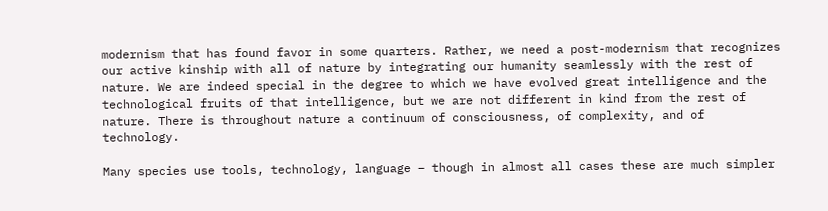modernism that has found favor in some quarters. Rather, we need a post-modernism that recognizes our active kinship with all of nature by integrating our humanity seamlessly with the rest of nature. We are indeed special in the degree to which we have evolved great intelligence and the technological fruits of that intelligence, but we are not different in kind from the rest of nature. There is throughout nature a continuum of consciousness, of complexity, and of technology.

Many species use tools, technology, language – though in almost all cases these are much simpler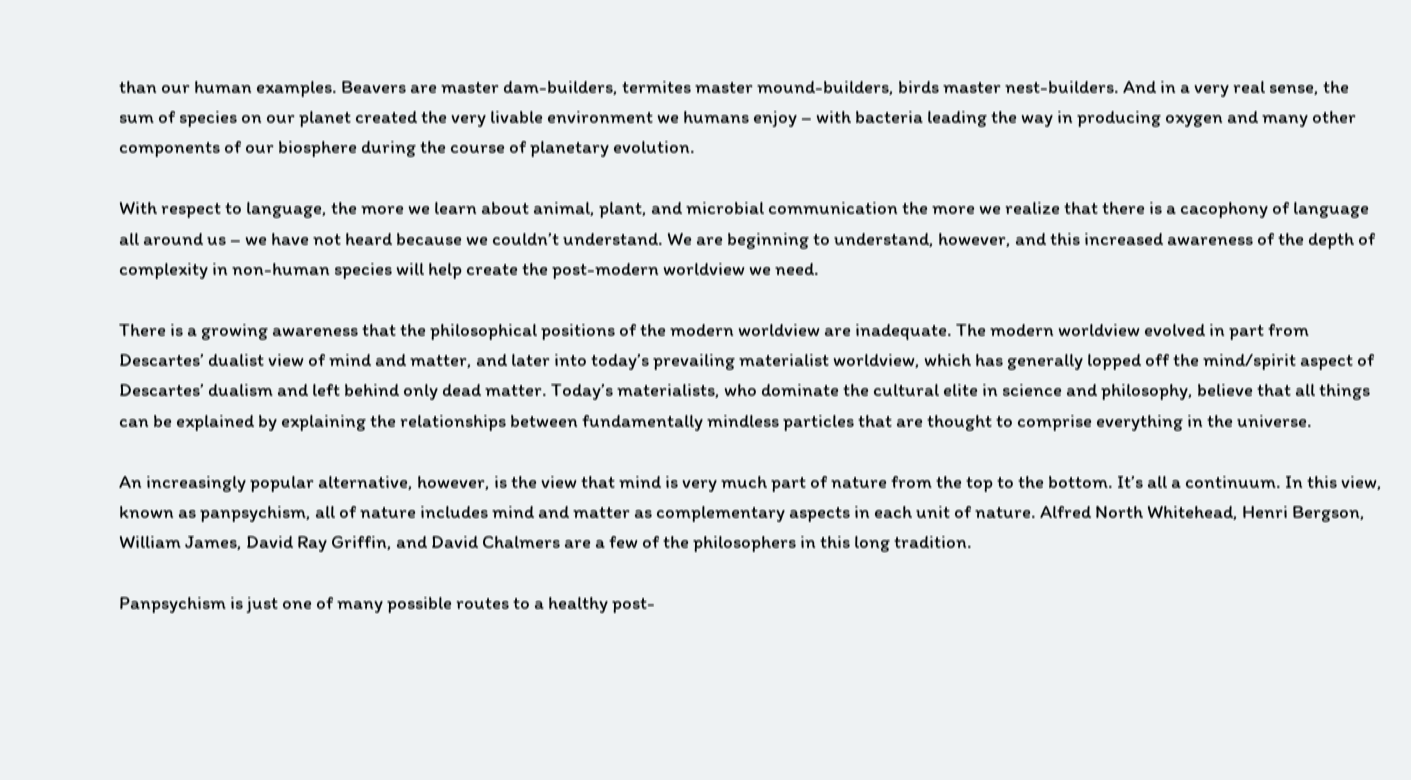than our human examples. Beavers are master dam-builders, termites master mound-builders, birds master nest-builders. And in a very real sense, the sum of species on our planet created the very livable environment we humans enjoy – with bacteria leading the way in producing oxygen and many other components of our biosphere during the course of planetary evolution.

With respect to language, the more we learn about animal, plant, and microbial communication the more we realize that there is a cacophony of language all around us – we have not heard because we couldn’t understand. We are beginning to understand, however, and this increased awareness of the depth of complexity in non-human species will help create the post-modern worldview we need.

There is a growing awareness that the philosophical positions of the modern worldview are inadequate. The modern worldview evolved in part from Descartes’ dualist view of mind and matter, and later into today’s prevailing materialist worldview, which has generally lopped off the mind/spirit aspect of Descartes’ dualism and left behind only dead matter. Today’s materialists, who dominate the cultural elite in science and philosophy, believe that all things can be explained by explaining the relationships between fundamentally mindless particles that are thought to comprise everything in the universe.

An increasingly popular alternative, however, is the view that mind is very much part of nature from the top to the bottom. It’s all a continuum. In this view, known as panpsychism, all of nature includes mind and matter as complementary aspects in each unit of nature. Alfred North Whitehead, Henri Bergson, William James, David Ray Griffin, and David Chalmers are a few of the philosophers in this long tradition.

Panpsychism is just one of many possible routes to a healthy post-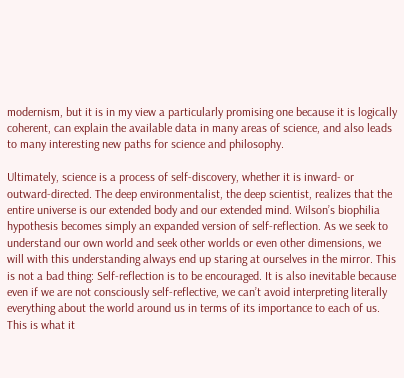modernism, but it is in my view a particularly promising one because it is logically coherent, can explain the available data in many areas of science, and also leads to many interesting new paths for science and philosophy.

Ultimately, science is a process of self-discovery, whether it is inward- or outward-directed. The deep environmentalist, the deep scientist, realizes that the entire universe is our extended body and our extended mind. Wilson’s biophilia hypothesis becomes simply an expanded version of self-reflection. As we seek to understand our own world and seek other worlds or even other dimensions, we will with this understanding always end up staring at ourselves in the mirror. This is not a bad thing: Self-reflection is to be encouraged. It is also inevitable because even if we are not consciously self-reflective, we can’t avoid interpreting literally everything about the world around us in terms of its importance to each of us. This is what it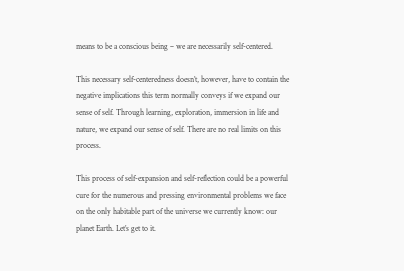means to be a conscious being – we are necessarily self-centered.

This necessary self-centeredness doesn’t, however, have to contain the negative implications this term normally conveys if we expand our sense of self. Through learning, exploration, immersion in life and nature, we expand our sense of self. There are no real limits on this process.

This process of self-expansion and self-reflection could be a powerful cure for the numerous and pressing environmental problems we face on the only habitable part of the universe we currently know: our planet Earth. Let’s get to it.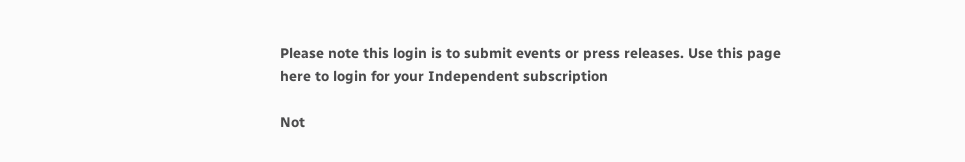Please note this login is to submit events or press releases. Use this page here to login for your Independent subscription

Not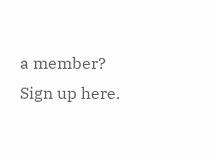a member? Sign up here.